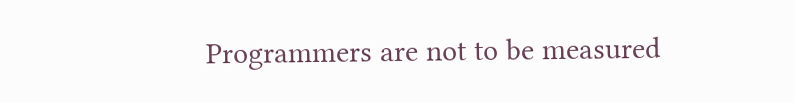Programmers are not to be measured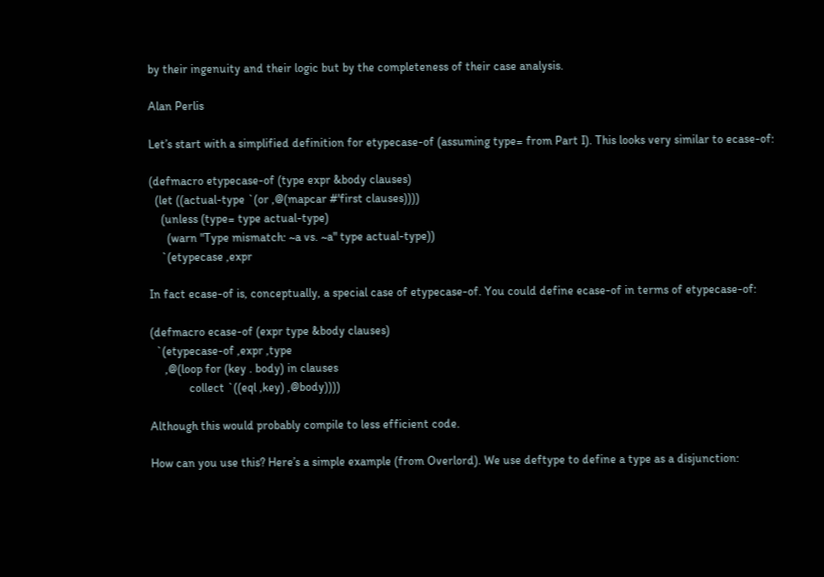by their ingenuity and their logic but by the completeness of their case analysis.

Alan Perlis

Let’s start with a simplified definition for etypecase-of (assuming type= from Part I). This looks very similar to ecase-of:

(defmacro etypecase-of (type expr &body clauses)
  (let ((actual-type `(or ,@(mapcar #'first clauses))))
    (unless (type= type actual-type)
      (warn "Type mismatch: ~a vs. ~a" type actual-type))
    `(etypecase ,expr

In fact ecase-of is, conceptually, a special case of etypecase-of. You could define ecase-of in terms of etypecase-of:

(defmacro ecase-of (expr type &body clauses)
  `(etypecase-of ,expr ,type
     ,@(loop for (key . body) in clauses
             collect `((eql ,key) ,@body))))

Although this would probably compile to less efficient code.

How can you use this? Here’s a simple example (from Overlord). We use deftype to define a type as a disjunction: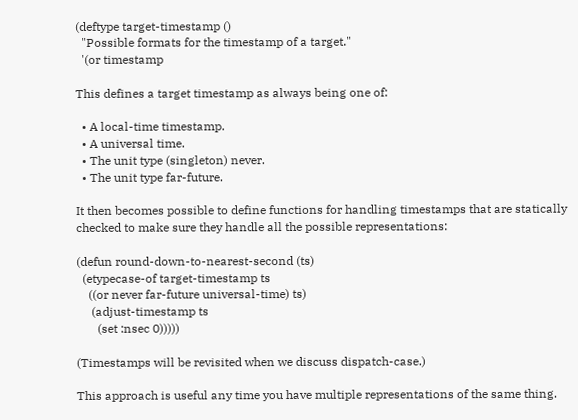(deftype target-timestamp ()
  "Possible formats for the timestamp of a target."
  '(or timestamp

This defines a target timestamp as always being one of:

  • A local-time timestamp.
  • A universal time.
  • The unit type (singleton) never.
  • The unit type far-future.

It then becomes possible to define functions for handling timestamps that are statically checked to make sure they handle all the possible representations:

(defun round-down-to-nearest-second (ts)
  (etypecase-of target-timestamp ts
    ((or never far-future universal-time) ts)
     (adjust-timestamp ts
       (set :nsec 0)))))

(Timestamps will be revisited when we discuss dispatch-case.)

This approach is useful any time you have multiple representations of the same thing.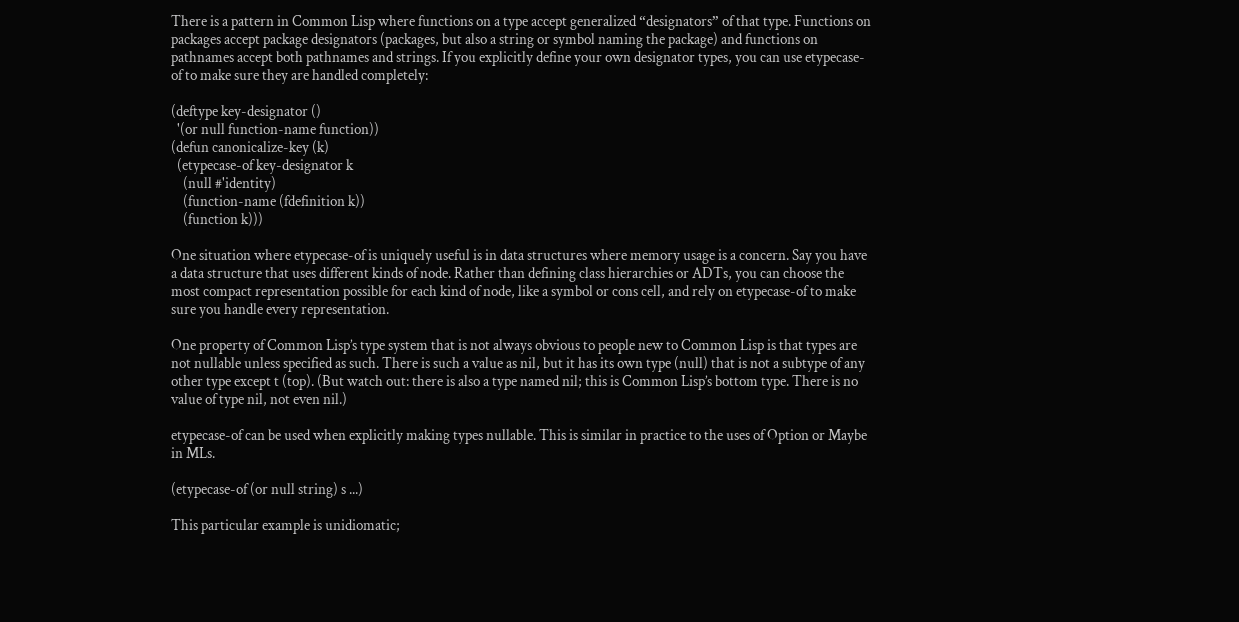There is a pattern in Common Lisp where functions on a type accept generalized “designators” of that type. Functions on packages accept package designators (packages, but also a string or symbol naming the package) and functions on pathnames accept both pathnames and strings. If you explicitly define your own designator types, you can use etypecase-of to make sure they are handled completely:

(deftype key-designator ()
  '(or null function-name function))
(defun canonicalize-key (k)
  (etypecase-of key-designator k
    (null #'identity)
    (function-name (fdefinition k))
    (function k)))

One situation where etypecase-of is uniquely useful is in data structures where memory usage is a concern. Say you have a data structure that uses different kinds of node. Rather than defining class hierarchies or ADTs, you can choose the most compact representation possible for each kind of node, like a symbol or cons cell, and rely on etypecase-of to make sure you handle every representation.

One property of Common Lisp’s type system that is not always obvious to people new to Common Lisp is that types are not nullable unless specified as such. There is such a value as nil, but it has its own type (null) that is not a subtype of any other type except t (top). (But watch out: there is also a type named nil; this is Common Lisp’s bottom type. There is no value of type nil, not even nil.)

etypecase-of can be used when explicitly making types nullable. This is similar in practice to the uses of Option or Maybe in MLs.

(etypecase-of (or null string) s ...)

This particular example is unidiomatic;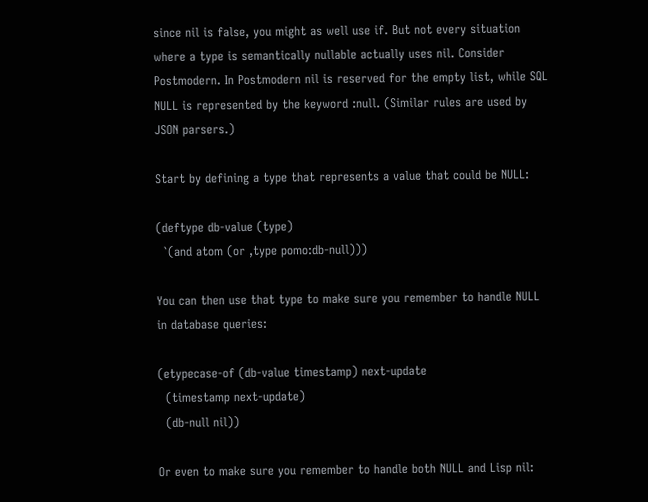since nil is false, you might as well use if. But not every situation where a type is semantically nullable actually uses nil. Consider Postmodern. In Postmodern nil is reserved for the empty list, while SQL NULL is represented by the keyword :null. (Similar rules are used by JSON parsers.)

Start by defining a type that represents a value that could be NULL:

(deftype db-value (type)
  `(and atom (or ,type pomo:db-null)))

You can then use that type to make sure you remember to handle NULL in database queries:

(etypecase-of (db-value timestamp) next-update
  (timestamp next-update)
  (db-null nil))

Or even to make sure you remember to handle both NULL and Lisp nil: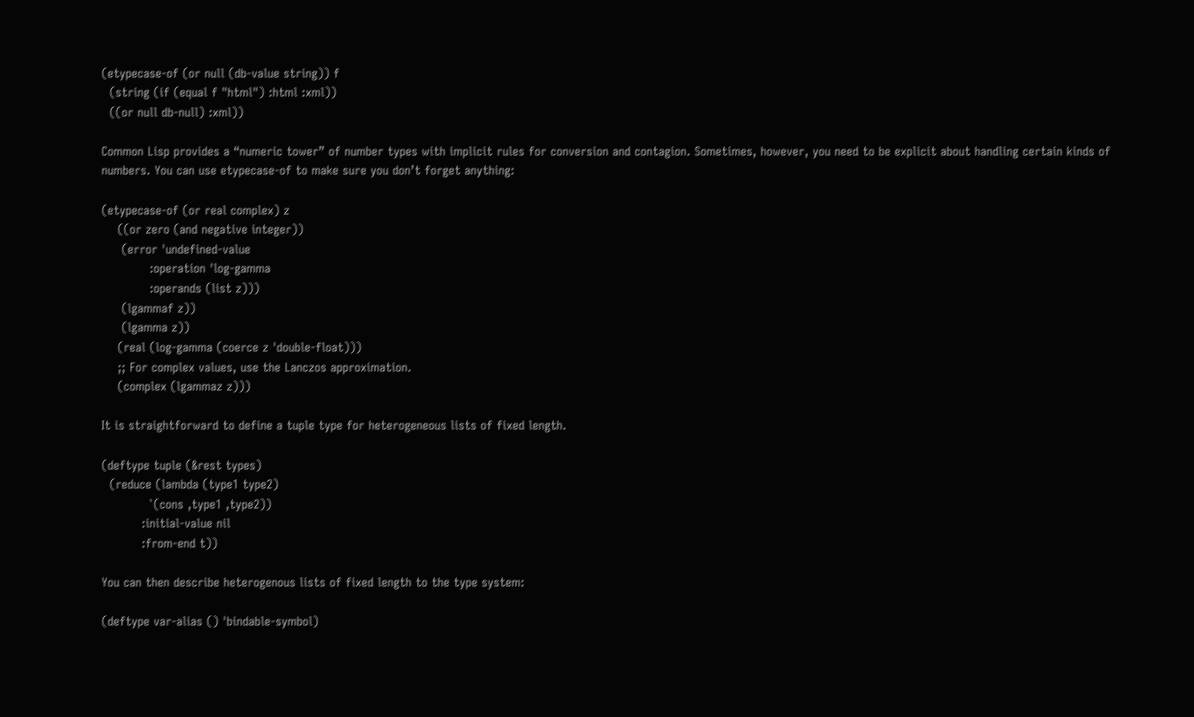(etypecase-of (or null (db-value string)) f
  (string (if (equal f "html") :html :xml))
  ((or null db-null) :xml))

Common Lisp provides a “numeric tower” of number types with implicit rules for conversion and contagion. Sometimes, however, you need to be explicit about handling certain kinds of numbers. You can use etypecase-of to make sure you don’t forget anything:

(etypecase-of (or real complex) z
    ((or zero (and negative integer))
     (error 'undefined-value
            :operation 'log-gamma
            :operands (list z)))
     (lgammaf z))
     (lgamma z))
    (real (log-gamma (coerce z 'double-float)))
    ;; For complex values, use the Lanczos approximation.
    (complex (lgammaz z)))

It is straightforward to define a tuple type for heterogeneous lists of fixed length.

(deftype tuple (&rest types)
  (reduce (lambda (type1 type2)
            `(cons ,type1 ,type2))
          :initial-value nil
          :from-end t))

You can then describe heterogenous lists of fixed length to the type system:

(deftype var-alias () 'bindable-symbol)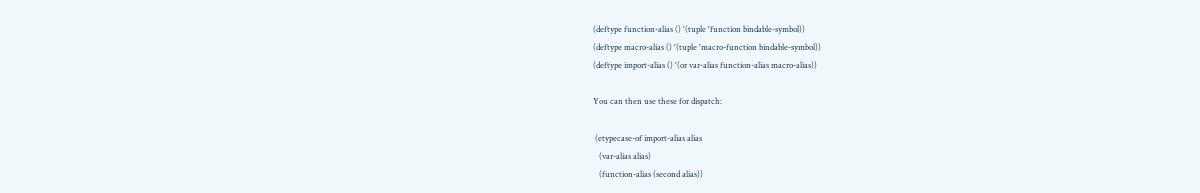(deftype function-alias () '(tuple 'function bindable-symbol))
(deftype macro-alias () '(tuple 'macro-function bindable-symbol))
(deftype import-alias () '(or var-alias function-alias macro-alias))

You can then use these for dispatch:

 (etypecase-of import-alias alias
   (var-alias alias)
   (function-alias (second alias))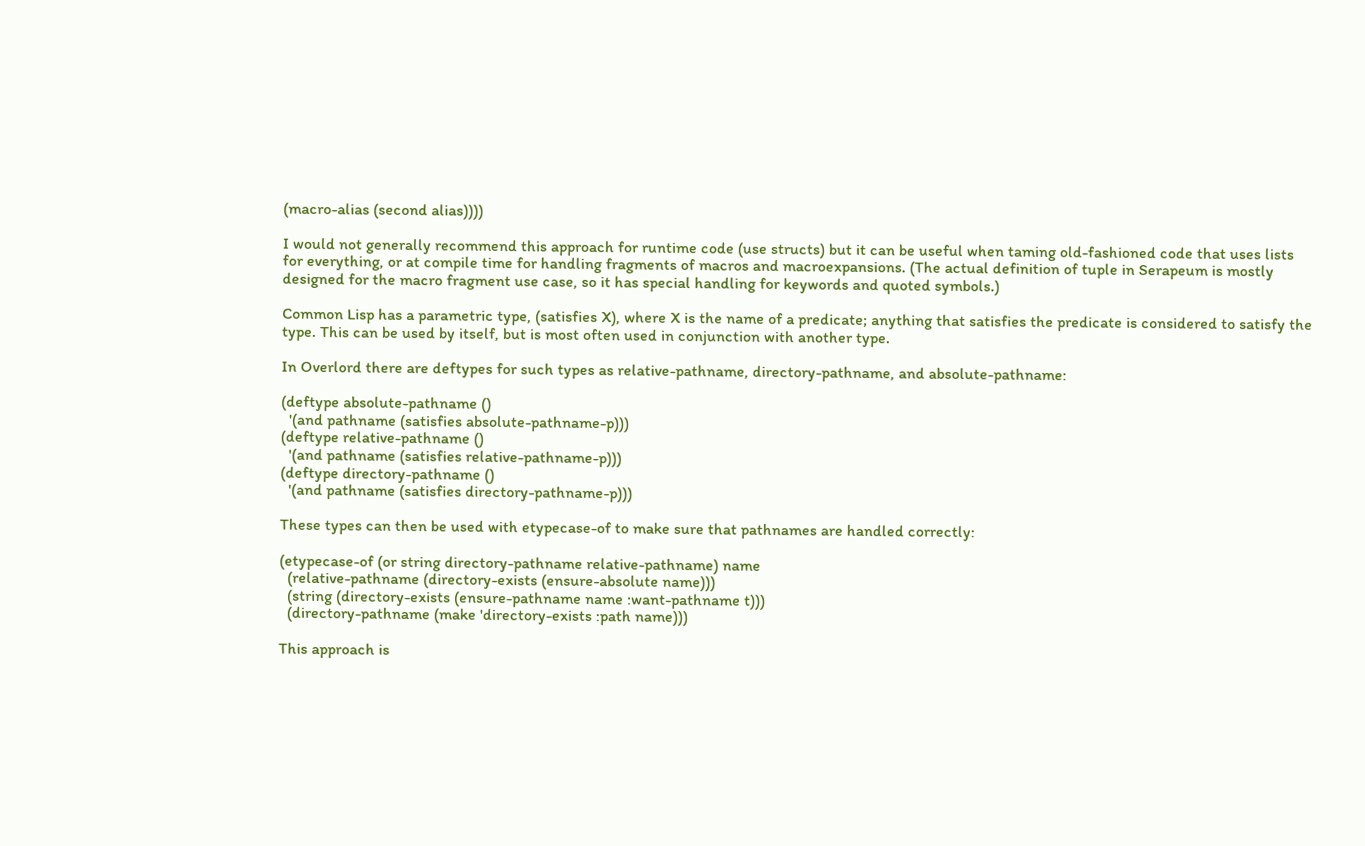(macro-alias (second alias))))

I would not generally recommend this approach for runtime code (use structs) but it can be useful when taming old-fashioned code that uses lists for everything, or at compile time for handling fragments of macros and macroexpansions. (The actual definition of tuple in Serapeum is mostly designed for the macro fragment use case, so it has special handling for keywords and quoted symbols.)

Common Lisp has a parametric type, (satisfies X), where X is the name of a predicate; anything that satisfies the predicate is considered to satisfy the type. This can be used by itself, but is most often used in conjunction with another type.

In Overlord there are deftypes for such types as relative-pathname, directory-pathname, and absolute-pathname:

(deftype absolute-pathname ()
  '(and pathname (satisfies absolute-pathname-p)))
(deftype relative-pathname ()
  '(and pathname (satisfies relative-pathname-p)))
(deftype directory-pathname ()
  '(and pathname (satisfies directory-pathname-p)))

These types can then be used with etypecase-of to make sure that pathnames are handled correctly:

(etypecase-of (or string directory-pathname relative-pathname) name
  (relative-pathname (directory-exists (ensure-absolute name)))
  (string (directory-exists (ensure-pathname name :want-pathname t)))
  (directory-pathname (make 'directory-exists :path name)))

This approach is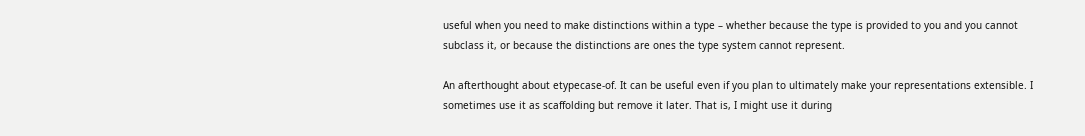useful when you need to make distinctions within a type – whether because the type is provided to you and you cannot subclass it, or because the distinctions are ones the type system cannot represent.

An afterthought about etypecase-of. It can be useful even if you plan to ultimately make your representations extensible. I sometimes use it as scaffolding but remove it later. That is, I might use it during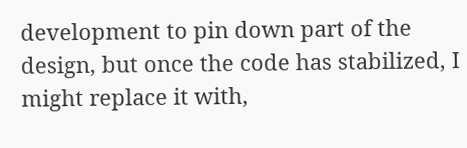development to pin down part of the design, but once the code has stabilized, I might replace it with,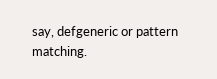say, defgeneric or pattern matching.